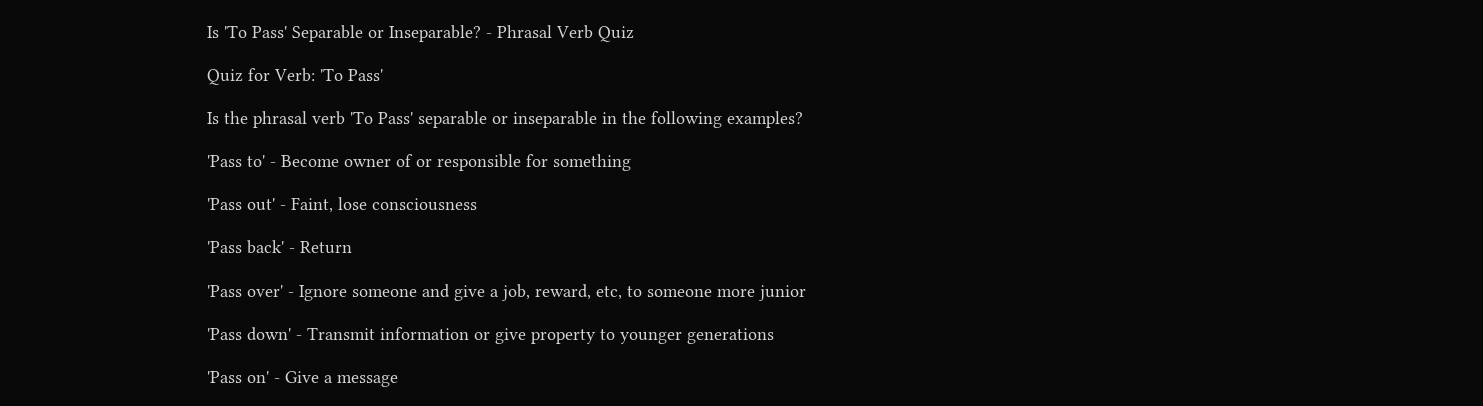Is 'To Pass' Separable or Inseparable? - Phrasal Verb Quiz

Quiz for Verb: 'To Pass'

Is the phrasal verb 'To Pass' separable or inseparable in the following examples?

'Pass to' - Become owner of or responsible for something

'Pass out' - Faint, lose consciousness

'Pass back' - Return

'Pass over' - Ignore someone and give a job, reward, etc, to someone more junior

'Pass down' - Transmit information or give property to younger generations

'Pass on' - Give a message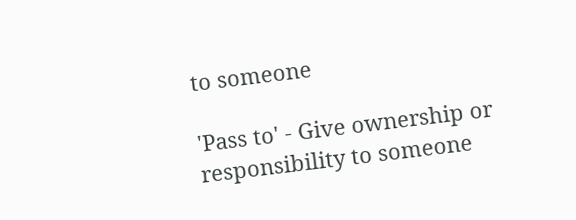to someone

'Pass to' - Give ownership or responsibility to someone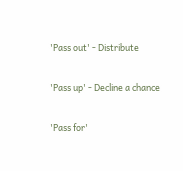'Pass out' - Distribute

'Pass up' - Decline a chance

'Pass for'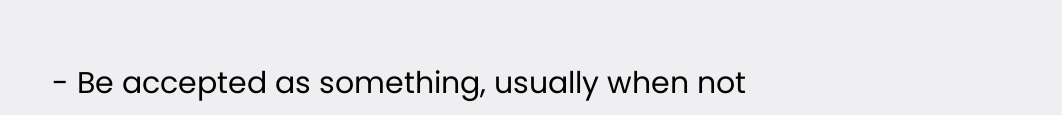- Be accepted as something, usually when not